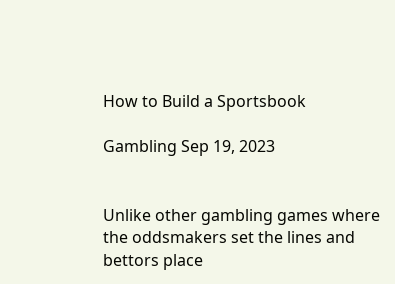How to Build a Sportsbook

Gambling Sep 19, 2023


Unlike other gambling games where the oddsmakers set the lines and bettors place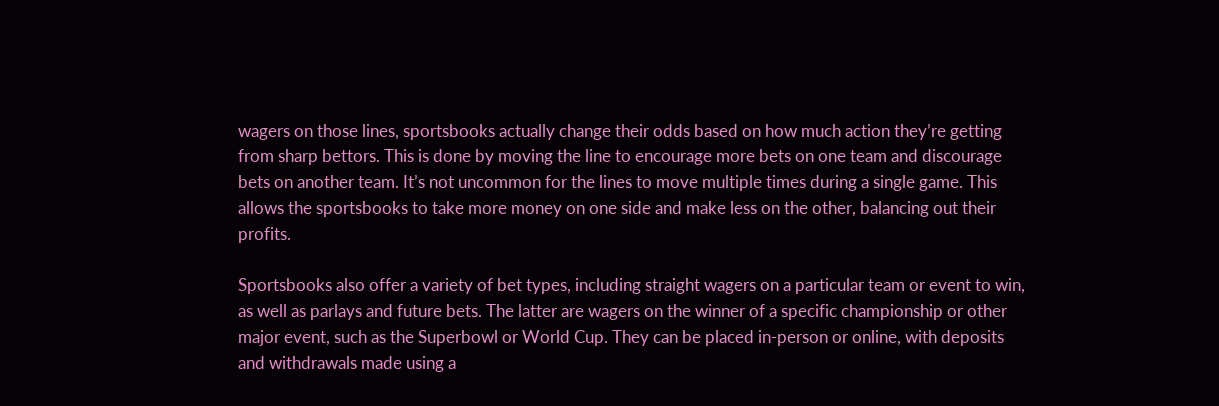wagers on those lines, sportsbooks actually change their odds based on how much action they’re getting from sharp bettors. This is done by moving the line to encourage more bets on one team and discourage bets on another team. It’s not uncommon for the lines to move multiple times during a single game. This allows the sportsbooks to take more money on one side and make less on the other, balancing out their profits.

Sportsbooks also offer a variety of bet types, including straight wagers on a particular team or event to win, as well as parlays and future bets. The latter are wagers on the winner of a specific championship or other major event, such as the Superbowl or World Cup. They can be placed in-person or online, with deposits and withdrawals made using a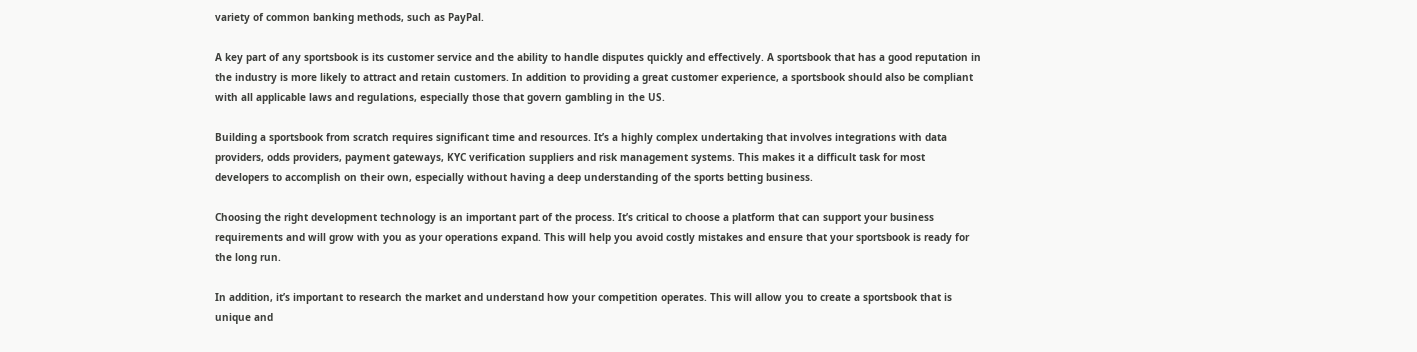variety of common banking methods, such as PayPal.

A key part of any sportsbook is its customer service and the ability to handle disputes quickly and effectively. A sportsbook that has a good reputation in the industry is more likely to attract and retain customers. In addition to providing a great customer experience, a sportsbook should also be compliant with all applicable laws and regulations, especially those that govern gambling in the US.

Building a sportsbook from scratch requires significant time and resources. It’s a highly complex undertaking that involves integrations with data providers, odds providers, payment gateways, KYC verification suppliers and risk management systems. This makes it a difficult task for most developers to accomplish on their own, especially without having a deep understanding of the sports betting business.

Choosing the right development technology is an important part of the process. It’s critical to choose a platform that can support your business requirements and will grow with you as your operations expand. This will help you avoid costly mistakes and ensure that your sportsbook is ready for the long run.

In addition, it’s important to research the market and understand how your competition operates. This will allow you to create a sportsbook that is unique and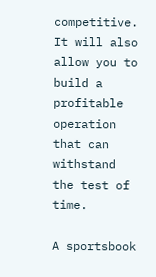competitive. It will also allow you to build a profitable operation that can withstand the test of time.

A sportsbook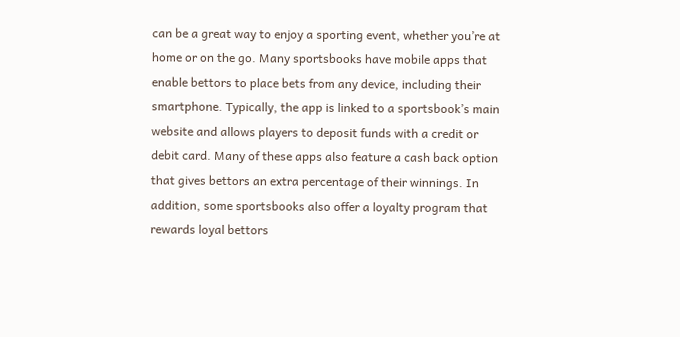can be a great way to enjoy a sporting event, whether you’re at home or on the go. Many sportsbooks have mobile apps that enable bettors to place bets from any device, including their smartphone. Typically, the app is linked to a sportsbook’s main website and allows players to deposit funds with a credit or debit card. Many of these apps also feature a cash back option that gives bettors an extra percentage of their winnings. In addition, some sportsbooks also offer a loyalty program that rewards loyal bettors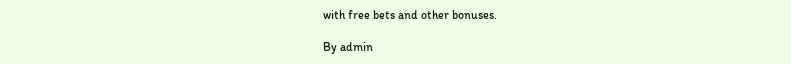with free bets and other bonuses.

By admin